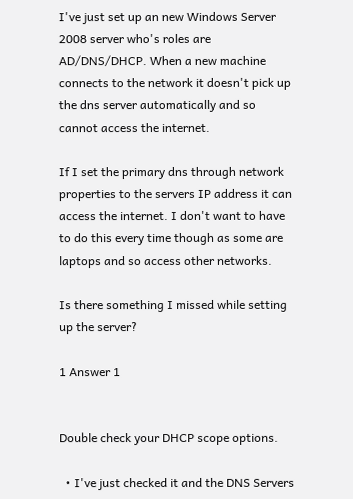I've just set up an new Windows Server 2008 server who's roles are AD/DNS/DHCP. When a new machine connects to the network it doesn't pick up the dns server automatically and so cannot access the internet.

If I set the primary dns through network properties to the servers IP address it can access the internet. I don't want to have to do this every time though as some are laptops and so access other networks.

Is there something I missed while setting up the server?

1 Answer 1


Double check your DHCP scope options.

  • I've just checked it and the DNS Servers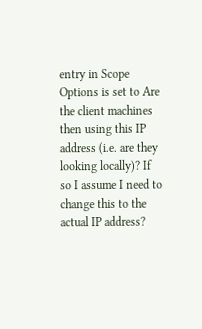entry in Scope Options is set to Are the client machines then using this IP address (i.e. are they looking locally)? If so I assume I need to change this to the actual IP address?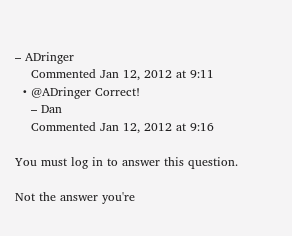– ADringer
    Commented Jan 12, 2012 at 9:11
  • @ADringer Correct!
    – Dan
    Commented Jan 12, 2012 at 9:16

You must log in to answer this question.

Not the answer you're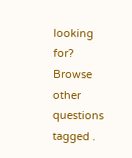looking for? Browse other questions tagged .